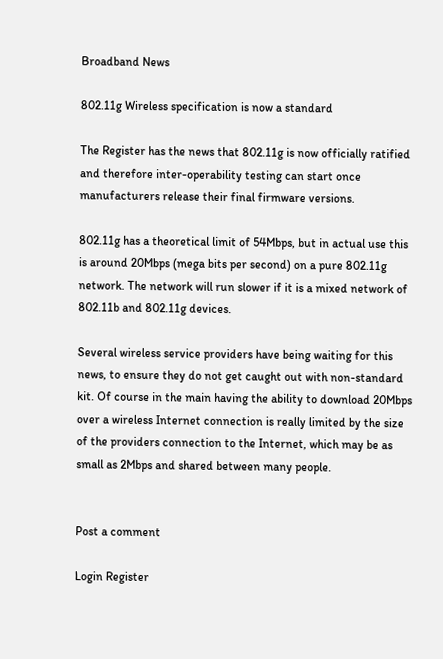Broadband News

802.11g Wireless specification is now a standard

The Register has the news that 802.11g is now officially ratified and therefore inter-operability testing can start once manufacturers release their final firmware versions.

802.11g has a theoretical limit of 54Mbps, but in actual use this is around 20Mbps (mega bits per second) on a pure 802.11g network. The network will run slower if it is a mixed network of 802.11b and 802.11g devices.

Several wireless service providers have being waiting for this news, to ensure they do not get caught out with non-standard kit. Of course in the main having the ability to download 20Mbps over a wireless Internet connection is really limited by the size of the providers connection to the Internet, which may be as small as 2Mbps and shared between many people.


Post a comment

Login Register